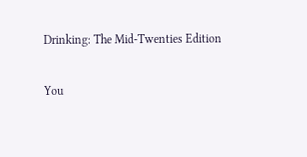Drinking: The Mid-Twenties Edition

You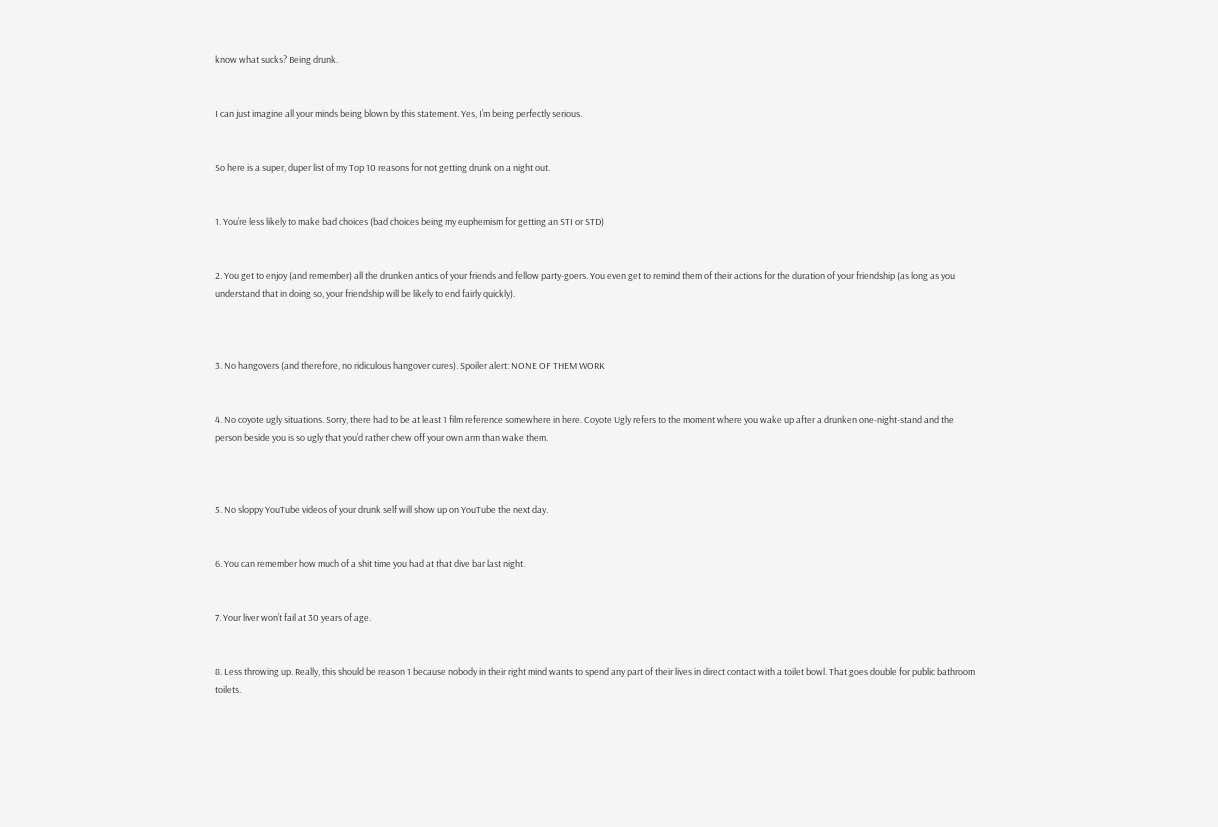know what sucks? Being drunk.


I can just imagine all your minds being blown by this statement. Yes, I’m being perfectly serious.


So here is a super, duper list of my Top 10 reasons for not getting drunk on a night out.


1. You’re less likely to make bad choices (bad choices being my euphemism for getting an STI or STD)


2. You get to enjoy (and remember) all the drunken antics of your friends and fellow party-goers. You even get to remind them of their actions for the duration of your friendship (as long as you understand that in doing so, your friendship will be likely to end fairly quickly).



3. No hangovers (and therefore, no ridiculous hangover cures). Spoiler alert: NONE OF THEM WORK


4. No coyote ugly situations. Sorry, there had to be at least 1 film reference somewhere in here. Coyote Ugly refers to the moment where you wake up after a drunken one-night-stand and the person beside you is so ugly that you’d rather chew off your own arm than wake them.



5. No sloppy YouTube videos of your drunk self will show up on YouTube the next day.


6. You can remember how much of a shit time you had at that dive bar last night.


7. Your liver won’t fail at 30 years of age.


8. Less throwing up. Really, this should be reason 1 because nobody in their right mind wants to spend any part of their lives in direct contact with a toilet bowl. That goes double for public bathroom toilets.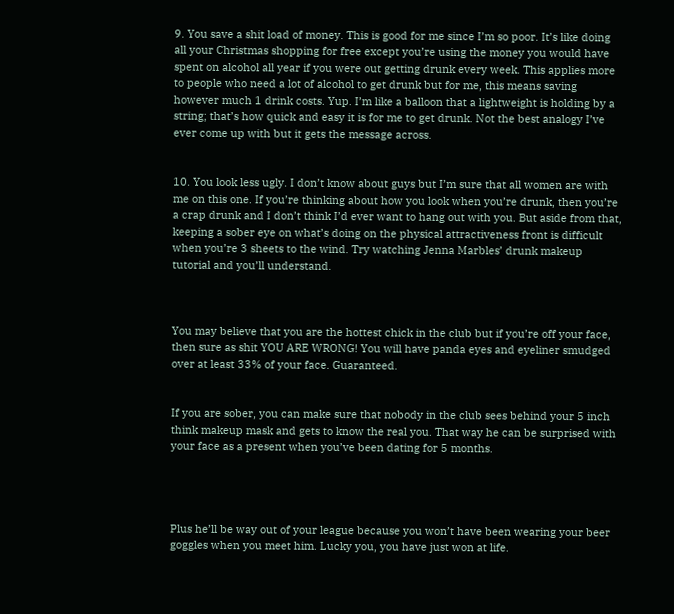9. You save a shit load of money. This is good for me since I’m so poor. It’s like doing all your Christmas shopping for free except you’re using the money you would have spent on alcohol all year if you were out getting drunk every week. This applies more to people who need a lot of alcohol to get drunk but for me, this means saving however much 1 drink costs. Yup. I’m like a balloon that a lightweight is holding by a string; that’s how quick and easy it is for me to get drunk. Not the best analogy I’ve ever come up with but it gets the message across.


10. You look less ugly. I don’t know about guys but I’m sure that all women are with me on this one. If you’re thinking about how you look when you’re drunk, then you’re a crap drunk and I don’t think I’d ever want to hang out with you. But aside from that, keeping a sober eye on what’s doing on the physical attractiveness front is difficult when you’re 3 sheets to the wind. Try watching Jenna Marbles’ drunk makeup tutorial and you’ll understand.



You may believe that you are the hottest chick in the club but if you’re off your face, then sure as shit YOU ARE WRONG! You will have panda eyes and eyeliner smudged over at least 33% of your face. Guaranteed.


If you are sober, you can make sure that nobody in the club sees behind your 5 inch think makeup mask and gets to know the real you. That way he can be surprised with your face as a present when you’ve been dating for 5 months.




Plus he’ll be way out of your league because you won’t have been wearing your beer goggles when you meet him. Lucky you, you have just won at life.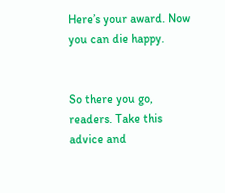Here’s your award. Now you can die happy.


So there you go, readers. Take this advice and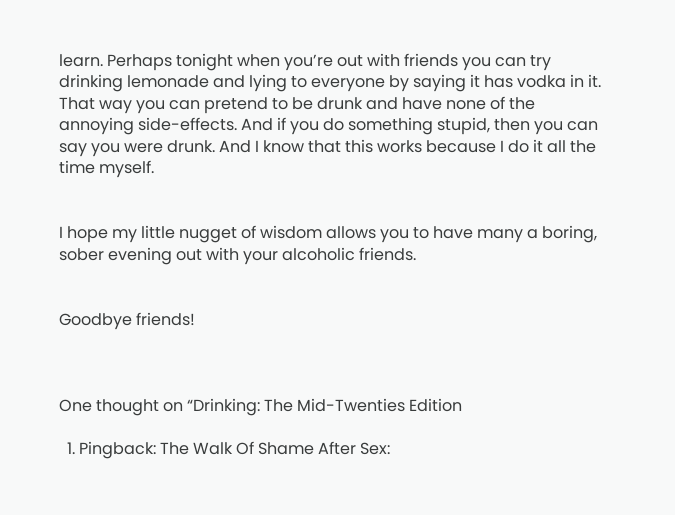learn. Perhaps tonight when you’re out with friends you can try drinking lemonade and lying to everyone by saying it has vodka in it. That way you can pretend to be drunk and have none of the annoying side-effects. And if you do something stupid, then you can say you were drunk. And I know that this works because I do it all the time myself.


I hope my little nugget of wisdom allows you to have many a boring, sober evening out with your alcoholic friends.


Goodbye friends!



One thought on “Drinking: The Mid-Twenties Edition

  1. Pingback: The Walk Of Shame After Sex: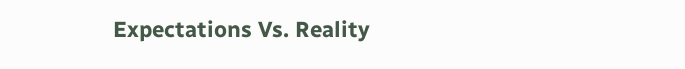Expectations Vs. Reality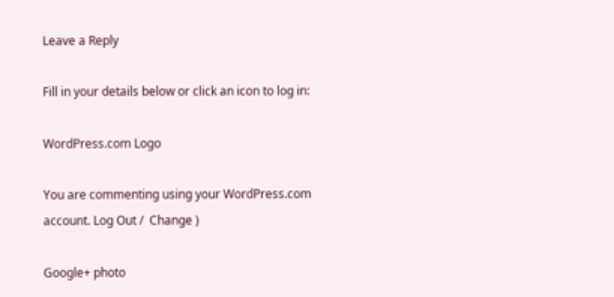Leave a Reply

Fill in your details below or click an icon to log in:

WordPress.com Logo

You are commenting using your WordPress.com account. Log Out /  Change )

Google+ photo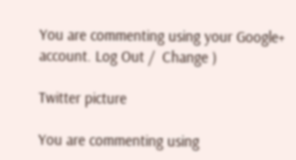You are commenting using your Google+ account. Log Out /  Change )

Twitter picture

You are commenting using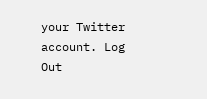your Twitter account. Log Out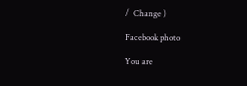/  Change )

Facebook photo

You are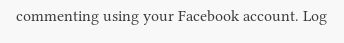commenting using your Facebook account. Log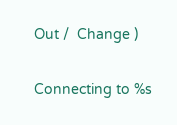Out /  Change )

Connecting to %s